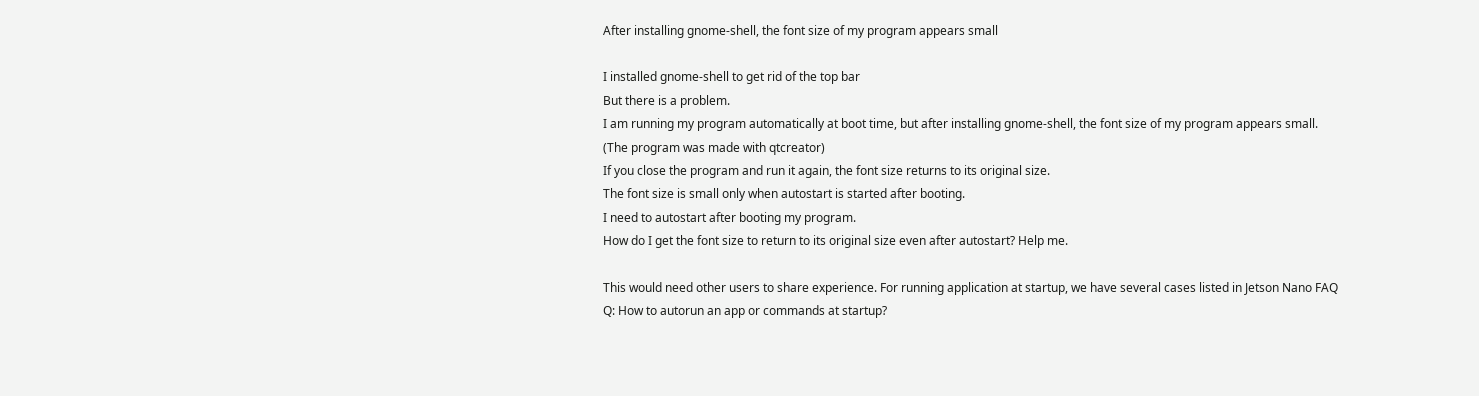After installing gnome-shell, the font size of my program appears small

I installed gnome-shell to get rid of the top bar
But there is a problem.
I am running my program automatically at boot time, but after installing gnome-shell, the font size of my program appears small.
(The program was made with qtcreator)
If you close the program and run it again, the font size returns to its original size.
The font size is small only when autostart is started after booting.
I need to autostart after booting my program.
How do I get the font size to return to its original size even after autostart? Help me.

This would need other users to share experience. For running application at startup, we have several cases listed in Jetson Nano FAQ
Q: How to autorun an app or commands at startup?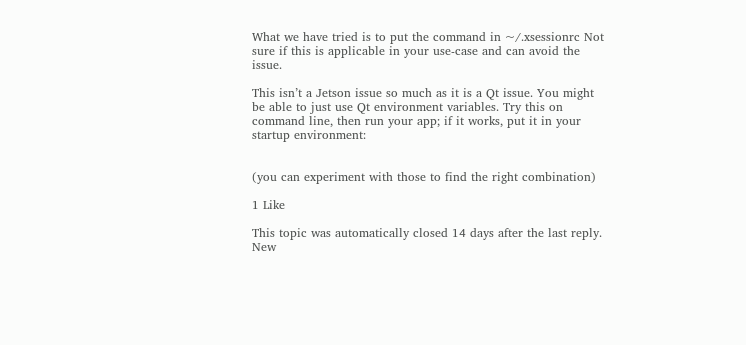What we have tried is to put the command in ~/.xsessionrc Not sure if this is applicable in your use-case and can avoid the issue.

This isn’t a Jetson issue so much as it is a Qt issue. You might be able to just use Qt environment variables. Try this on command line, then run your app; if it works, put it in your startup environment:


(you can experiment with those to find the right combination)

1 Like

This topic was automatically closed 14 days after the last reply. New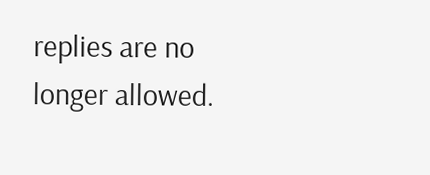replies are no longer allowed.